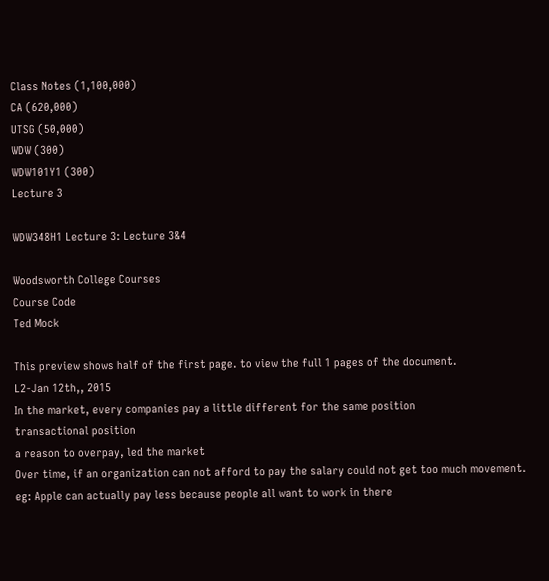Class Notes (1,100,000)
CA (620,000)
UTSG (50,000)
WDW (300)
WDW101Y1 (300)
Lecture 3

WDW348H1 Lecture 3: Lecture 3&4

Woodsworth College Courses
Course Code
Ted Mock

This preview shows half of the first page. to view the full 1 pages of the document.
L2-Jan 12th,, 2015
In the market, every companies pay a little different for the same position
transactional position
a reason to overpay, led the market
Over time, if an organization can not afford to pay the salary could not get too much movement.
eg: Apple can actually pay less because people all want to work in there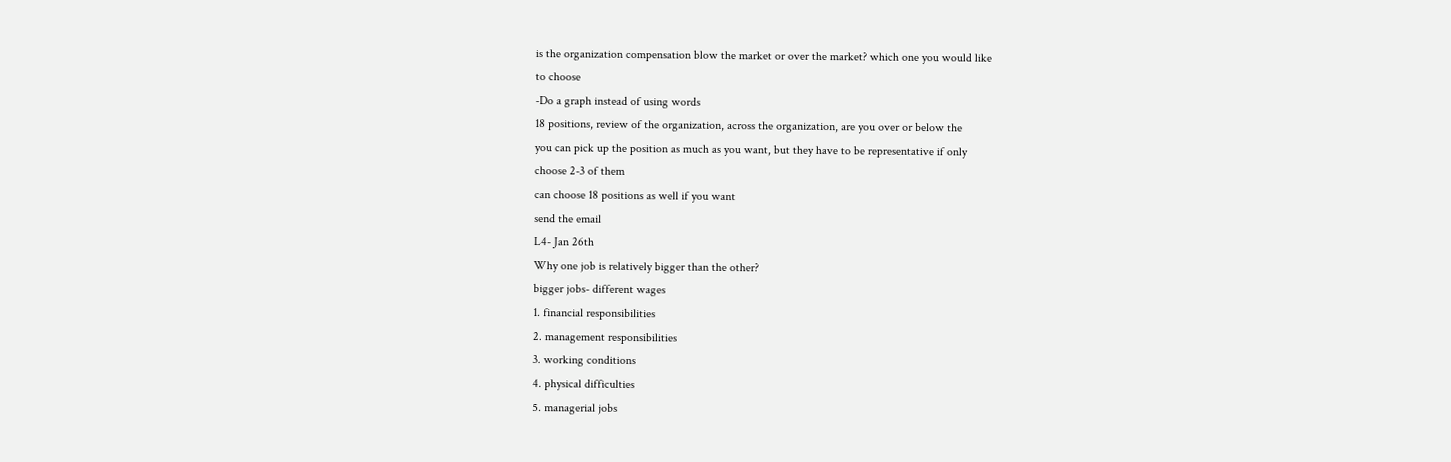is the organization compensation blow the market or over the market? which one you would like
to choose
-Do a graph instead of using words
18 positions, review of the organization, across the organization, are you over or below the
you can pick up the position as much as you want, but they have to be representative if only
choose 2-3 of them
can choose 18 positions as well if you want
send the email
L4- Jan 26th
Why one job is relatively bigger than the other?
bigger jobs- different wages
1. financial responsibilities
2. management responsibilities
3. working conditions
4. physical difficulties
5. managerial jobs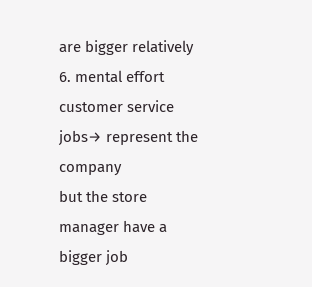are bigger relatively
6. mental effort
customer service jobs→ represent the company
but the store manager have a bigger job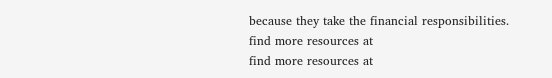because they take the financial responsibilities.
find more resources at
find more resources at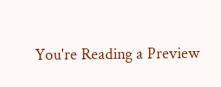You're Reading a Preview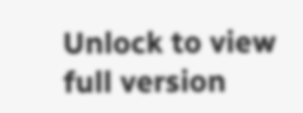Unlock to view full version